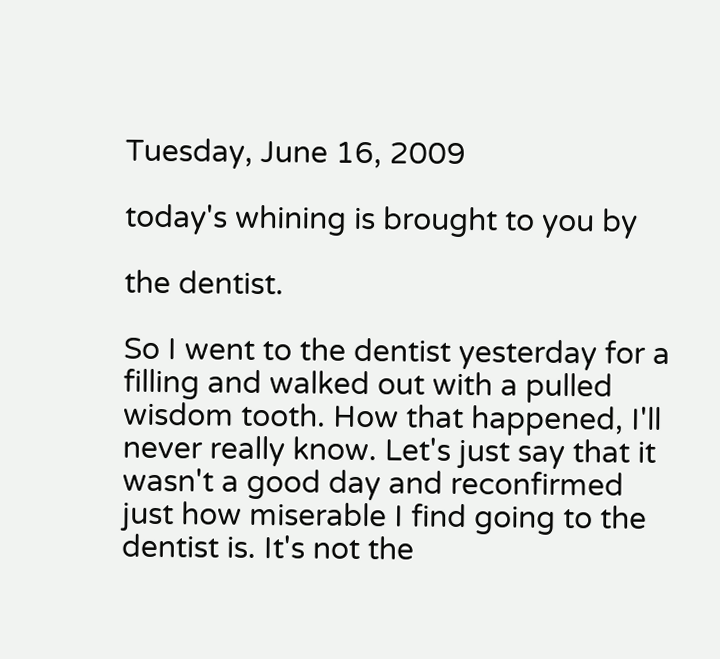Tuesday, June 16, 2009

today's whining is brought to you by

the dentist.

So I went to the dentist yesterday for a filling and walked out with a pulled wisdom tooth. How that happened, I'll never really know. Let's just say that it wasn't a good day and reconfirmed just how miserable I find going to the dentist is. It's not the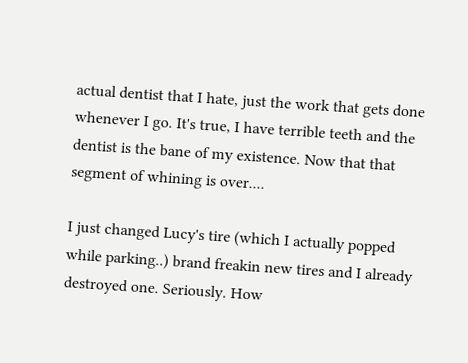actual dentist that I hate, just the work that gets done whenever I go. It's true, I have terrible teeth and the dentist is the bane of my existence. Now that that segment of whining is over....

I just changed Lucy's tire (which I actually popped while parking..) brand freakin new tires and I already destroyed one. Seriously. How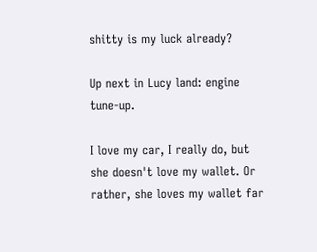shitty is my luck already?

Up next in Lucy land: engine tune-up.

I love my car, I really do, but she doesn't love my wallet. Or rather, she loves my wallet far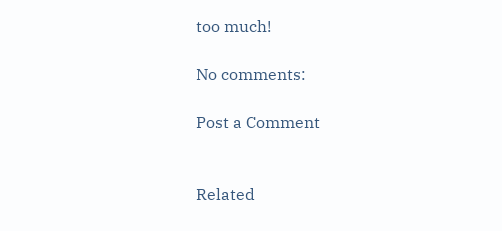too much!

No comments:

Post a Comment


Related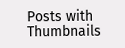Posts with Thumbnails